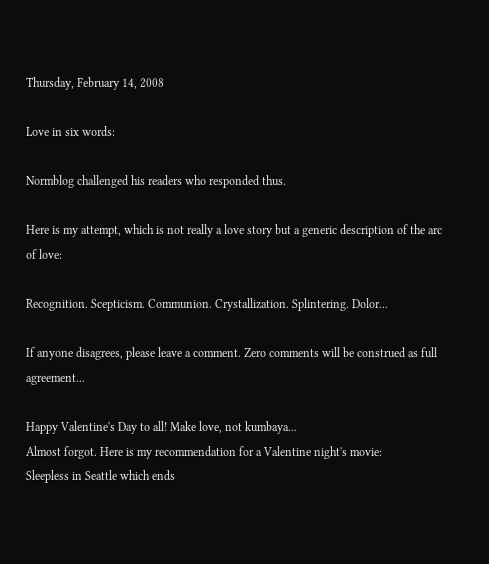Thursday, February 14, 2008

Love in six words:

Normblog challenged his readers who responded thus.

Here is my attempt, which is not really a love story but a generic description of the arc of love:

Recognition. Scepticism. Communion. Crystallization. Splintering. Dolor...

If anyone disagrees, please leave a comment. Zero comments will be construed as full agreement...

Happy Valentine's Day to all! Make love, not kumbaya...
Almost forgot. Here is my recommendation for a Valentine night's movie:
Sleepless in Seattle which ends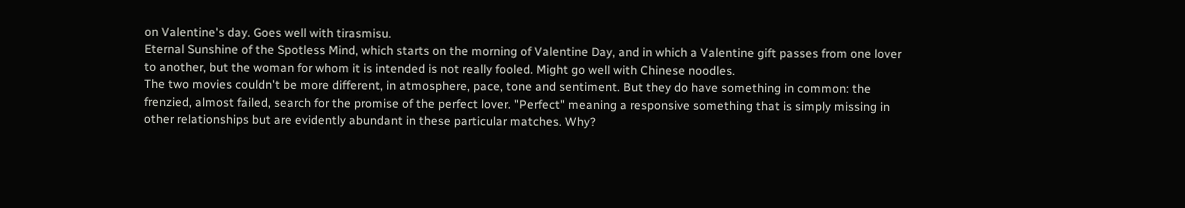on Valentine's day. Goes well with tirasmisu.
Eternal Sunshine of the Spotless Mind, which starts on the morning of Valentine Day, and in which a Valentine gift passes from one lover to another, but the woman for whom it is intended is not really fooled. Might go well with Chinese noodles.
The two movies couldn't be more different, in atmosphere, pace, tone and sentiment. But they do have something in common: the frenzied, almost failed, search for the promise of the perfect lover. "Perfect" meaning a responsive something that is simply missing in other relationships but are evidently abundant in these particular matches. Why?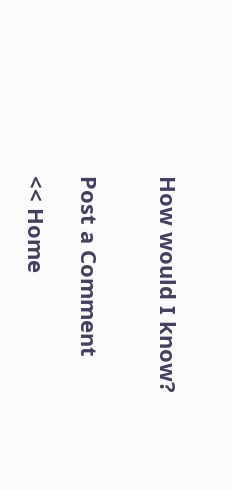How would I know?


Post a Comment

<< Home